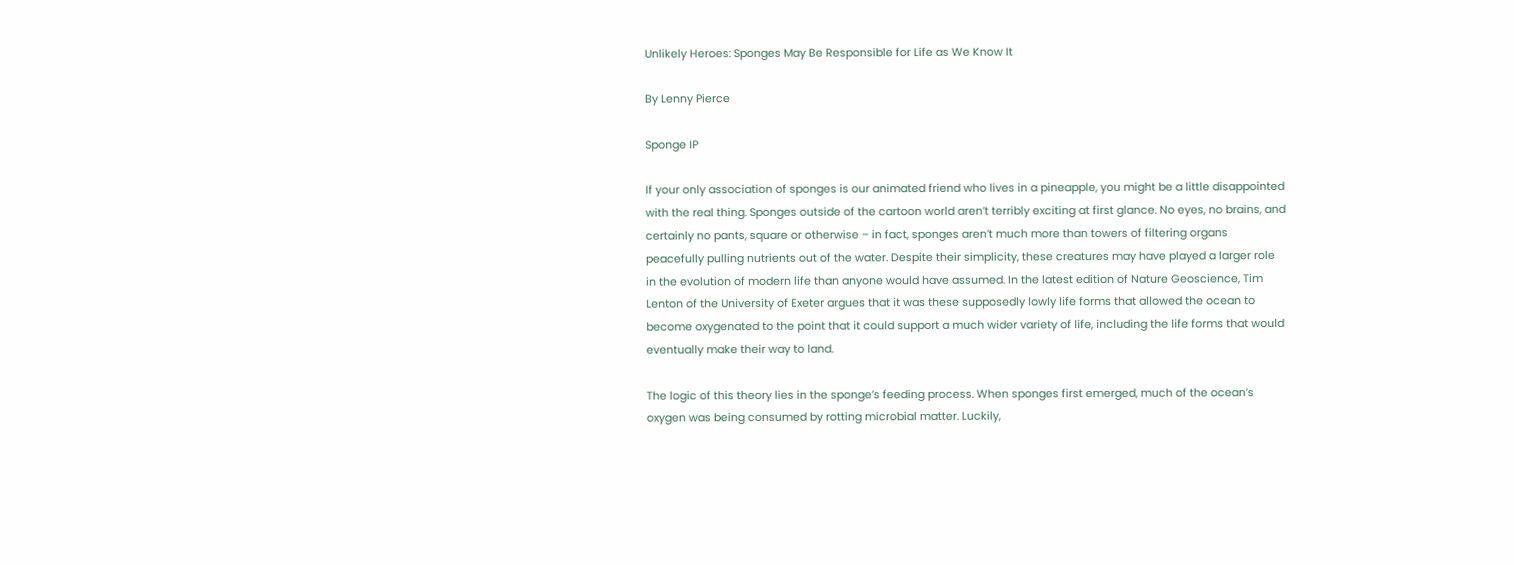Unlikely Heroes: Sponges May Be Responsible for Life as We Know It

By Lenny Pierce

Sponge IP

If your only association of sponges is our animated friend who lives in a pineapple, you might be a little disappointed with the real thing. Sponges outside of the cartoon world aren’t terribly exciting at first glance. No eyes, no brains, and certainly no pants, square or otherwise – in fact, sponges aren’t much more than towers of filtering organs peacefully pulling nutrients out of the water. Despite their simplicity, these creatures may have played a larger role in the evolution of modern life than anyone would have assumed. In the latest edition of Nature Geoscience, Tim Lenton of the University of Exeter argues that it was these supposedly lowly life forms that allowed the ocean to become oxygenated to the point that it could support a much wider variety of life, including the life forms that would eventually make their way to land.

The logic of this theory lies in the sponge’s feeding process. When sponges first emerged, much of the ocean’s oxygen was being consumed by rotting microbial matter. Luckily,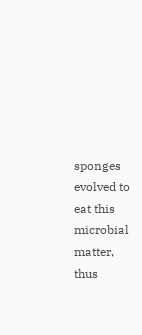sponges evolved to eat this microbial matter, thus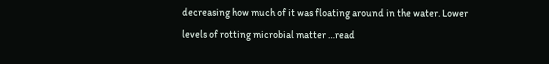decreasing how much of it was floating around in the water. Lower levels of rotting microbial matter …read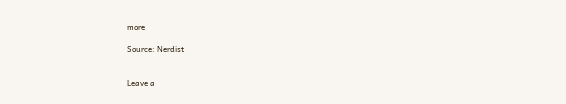more

Source: Nerdist


Leave a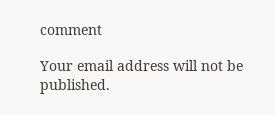comment

Your email address will not be published.